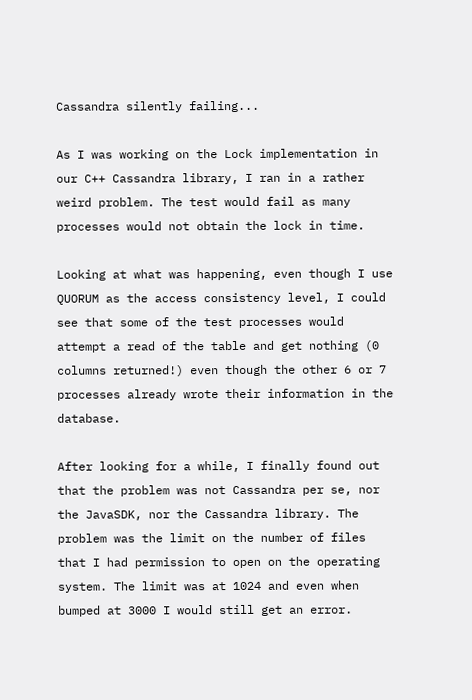Cassandra silently failing...

As I was working on the Lock implementation in our C++ Cassandra library, I ran in a rather weird problem. The test would fail as many processes would not obtain the lock in time.

Looking at what was happening, even though I use QUORUM as the access consistency level, I could see that some of the test processes would attempt a read of the table and get nothing (0 columns returned!) even though the other 6 or 7 processes already wrote their information in the database.

After looking for a while, I finally found out that the problem was not Cassandra per se, nor the JavaSDK, nor the Cassandra library. The problem was the limit on the number of files that I had permission to open on the operating system. The limit was at 1024 and even when bumped at 3000 I would still get an error.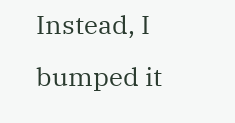Instead, I bumped it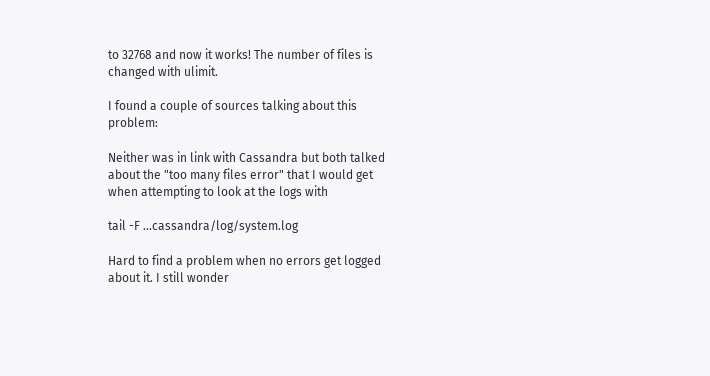to 32768 and now it works! The number of files is changed with ulimit.

I found a couple of sources talking about this problem:

Neither was in link with Cassandra but both talked about the "too many files error" that I would get when attempting to look at the logs with

tail -F ...cassandra/log/system.log

Hard to find a problem when no errors get logged about it. I still wonder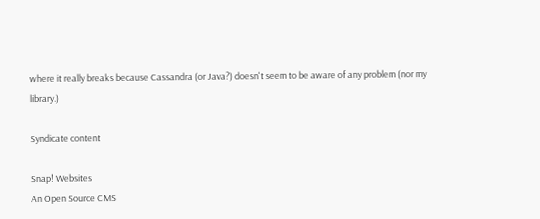where it really breaks because Cassandra (or Java?) doesn't seem to be aware of any problem (nor my library.)

Syndicate content

Snap! Websites
An Open Source CMS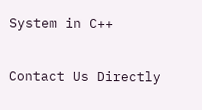System in C++

Contact Us Directly